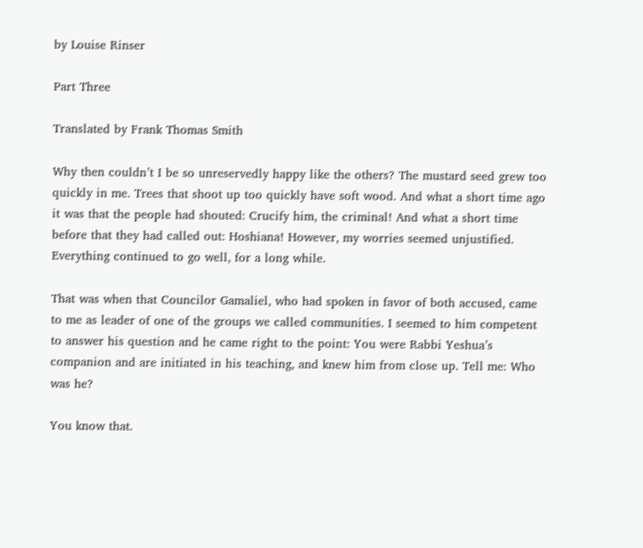by Louise Rinser

Part Three

Translated by Frank Thomas Smith

Why then couldn’t I be so unreservedly happy like the others? The mustard seed grew too quickly in me. Trees that shoot up too quickly have soft wood. And what a short time ago it was that the people had shouted: Crucify him, the criminal! And what a short time before that they had called out: Hoshiana! However, my worries seemed unjustified. Everything continued to go well, for a long while.

That was when that Councilor Gamaliel, who had spoken in favor of both accused, came to me as leader of one of the groups we called communities. I seemed to him competent to answer his question and he came right to the point: You were Rabbi Yeshua’s companion and are initiated in his teaching, and knew him from close up. Tell me: Who was he?

You know that.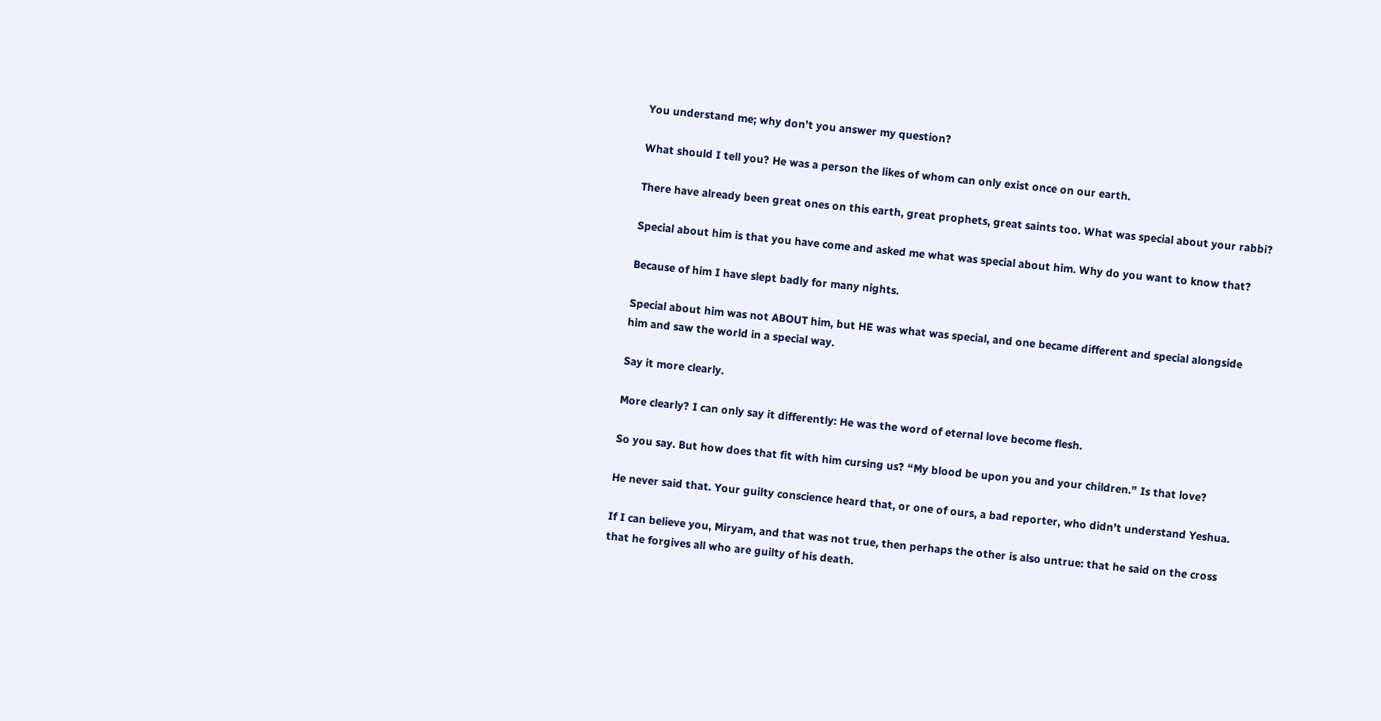You understand me; why don’t you answer my question?

What should I tell you? He was a person the likes of whom can only exist once on our earth.

There have already been great ones on this earth, great prophets, great saints too. What was special about your rabbi?

Special about him is that you have come and asked me what was special about him. Why do you want to know that?

Because of him I have slept badly for many nights.

Special about him was not ABOUT him, but HE was what was special, and one became different and special alongside him and saw the world in a special way.

Say it more clearly.

More clearly? I can only say it differently: He was the word of eternal love become flesh.

So you say. But how does that fit with him cursing us? “My blood be upon you and your children.” Is that love?

He never said that. Your guilty conscience heard that, or one of ours, a bad reporter, who didn’t understand Yeshua.

If I can believe you, Miryam, and that was not true, then perhaps the other is also untrue: that he said on the cross that he forgives all who are guilty of his death.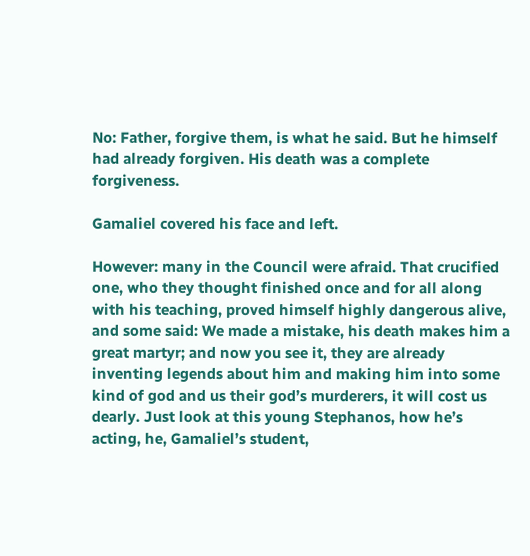No: Father, forgive them, is what he said. But he himself had already forgiven. His death was a complete forgiveness.

Gamaliel covered his face and left.

However: many in the Council were afraid. That crucified one, who they thought finished once and for all along with his teaching, proved himself highly dangerous alive, and some said: We made a mistake, his death makes him a great martyr; and now you see it, they are already inventing legends about him and making him into some kind of god and us their god’s murderers, it will cost us dearly. Just look at this young Stephanos, how he’s acting, he, Gamaliel’s student,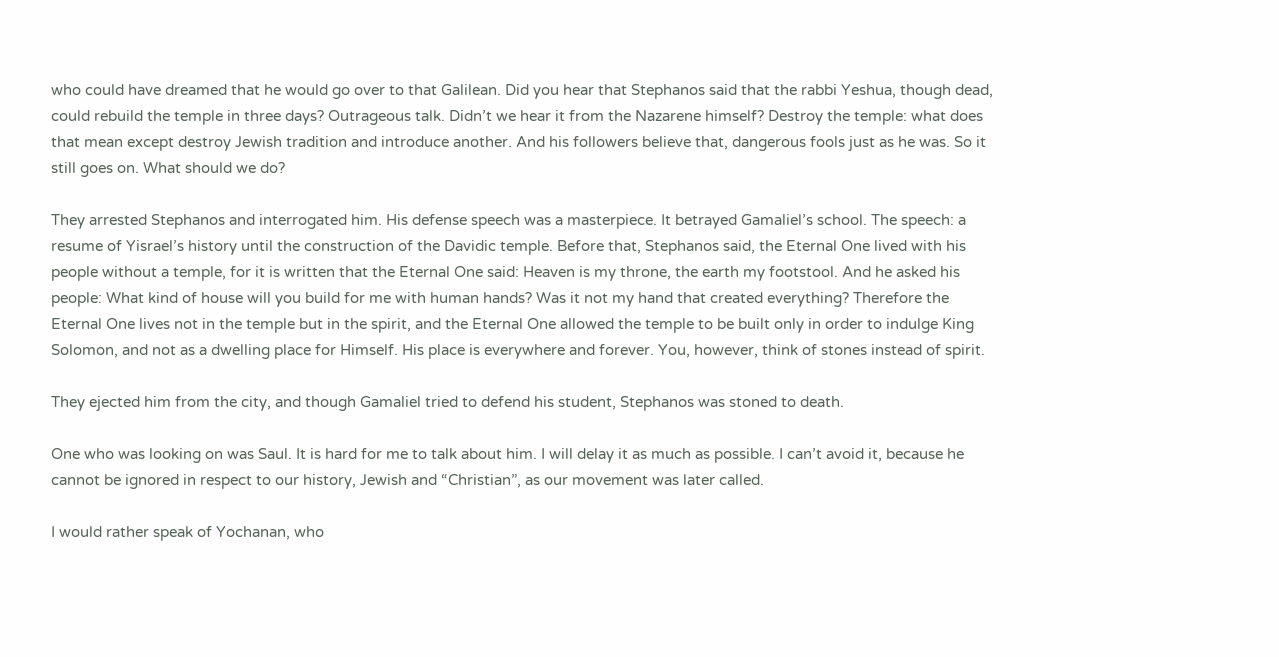who could have dreamed that he would go over to that Galilean. Did you hear that Stephanos said that the rabbi Yeshua, though dead, could rebuild the temple in three days? Outrageous talk. Didn’t we hear it from the Nazarene himself? Destroy the temple: what does that mean except destroy Jewish tradition and introduce another. And his followers believe that, dangerous fools just as he was. So it still goes on. What should we do?

They arrested Stephanos and interrogated him. His defense speech was a masterpiece. It betrayed Gamaliel’s school. The speech: a resume of Yisrael’s history until the construction of the Davidic temple. Before that, Stephanos said, the Eternal One lived with his people without a temple, for it is written that the Eternal One said: Heaven is my throne, the earth my footstool. And he asked his people: What kind of house will you build for me with human hands? Was it not my hand that created everything? Therefore the Eternal One lives not in the temple but in the spirit, and the Eternal One allowed the temple to be built only in order to indulge King Solomon, and not as a dwelling place for Himself. His place is everywhere and forever. You, however, think of stones instead of spirit.

They ejected him from the city, and though Gamaliel tried to defend his student, Stephanos was stoned to death.

One who was looking on was Saul. It is hard for me to talk about him. I will delay it as much as possible. I can’t avoid it, because he cannot be ignored in respect to our history, Jewish and “Christian”, as our movement was later called.

I would rather speak of Yochanan, who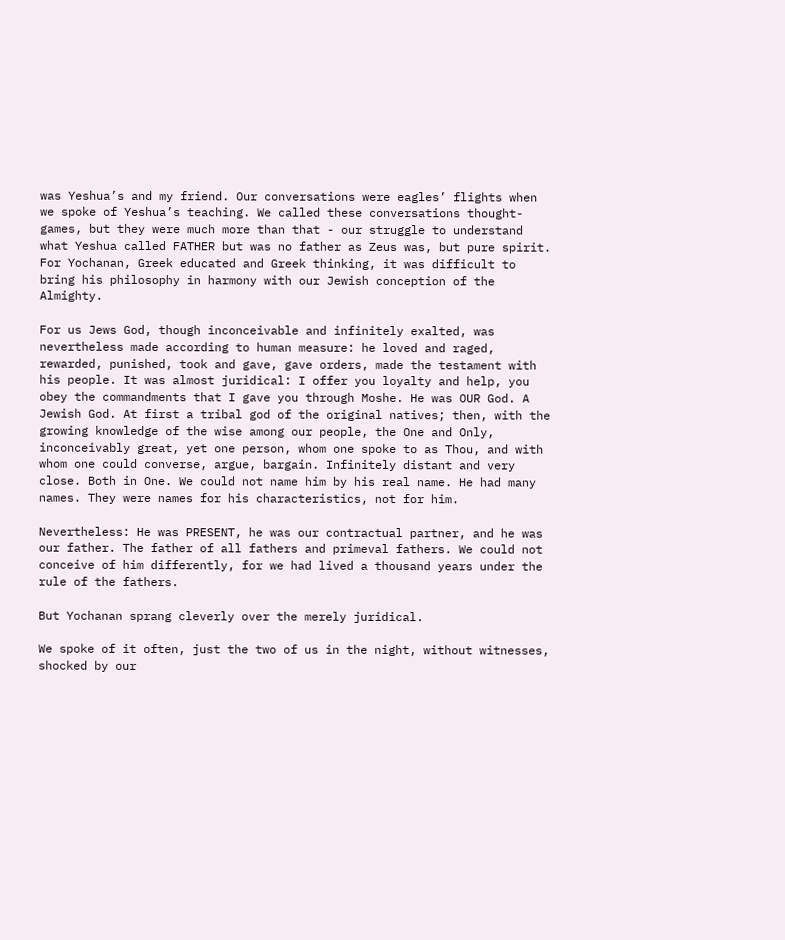was Yeshua’s and my friend. Our conversations were eagles’ flights when we spoke of Yeshua’s teaching. We called these conversations thought-games, but they were much more than that - our struggle to understand what Yeshua called FATHER but was no father as Zeus was, but pure spirit. For Yochanan, Greek educated and Greek thinking, it was difficult to bring his philosophy in harmony with our Jewish conception of the Almighty.

For us Jews God, though inconceivable and infinitely exalted, was nevertheless made according to human measure: he loved and raged, rewarded, punished, took and gave, gave orders, made the testament with his people. It was almost juridical: I offer you loyalty and help, you obey the commandments that I gave you through Moshe. He was OUR God. A Jewish God. At first a tribal god of the original natives; then, with the growing knowledge of the wise among our people, the One and Only, inconceivably great, yet one person, whom one spoke to as Thou, and with whom one could converse, argue, bargain. Infinitely distant and very close. Both in One. We could not name him by his real name. He had many names. They were names for his characteristics, not for him.

Nevertheless: He was PRESENT, he was our contractual partner, and he was our father. The father of all fathers and primeval fathers. We could not conceive of him differently, for we had lived a thousand years under the rule of the fathers.

But Yochanan sprang cleverly over the merely juridical.

We spoke of it often, just the two of us in the night, without witnesses, shocked by our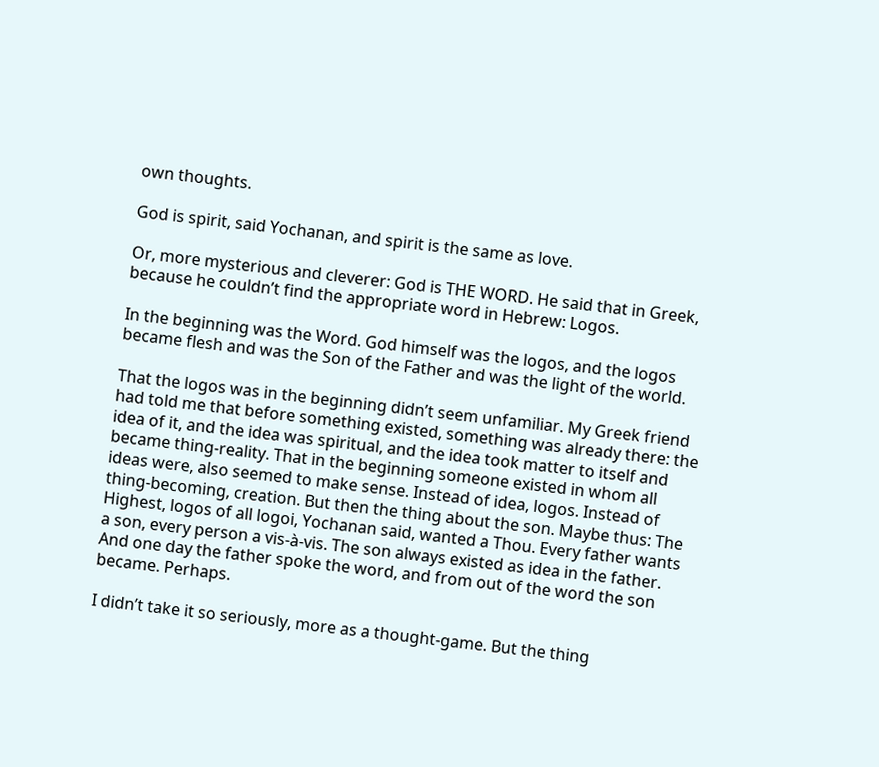own thoughts.

God is spirit, said Yochanan, and spirit is the same as love.

Or, more mysterious and cleverer: God is THE WORD. He said that in Greek, because he couldn’t find the appropriate word in Hebrew: Logos.

In the beginning was the Word. God himself was the logos, and the logos became flesh and was the Son of the Father and was the light of the world.

That the logos was in the beginning didn’t seem unfamiliar. My Greek friend had told me that before something existed, something was already there: the idea of it, and the idea was spiritual, and the idea took matter to itself and became thing-reality. That in the beginning someone existed in whom all ideas were, also seemed to make sense. Instead of idea, logos. Instead of thing-becoming, creation. But then the thing about the son. Maybe thus: The Highest, logos of all logoi, Yochanan said, wanted a Thou. Every father wants a son, every person a vis-à-vis. The son always existed as idea in the father. And one day the father spoke the word, and from out of the word the son became. Perhaps.

I didn’t take it so seriously, more as a thought-game. But the thing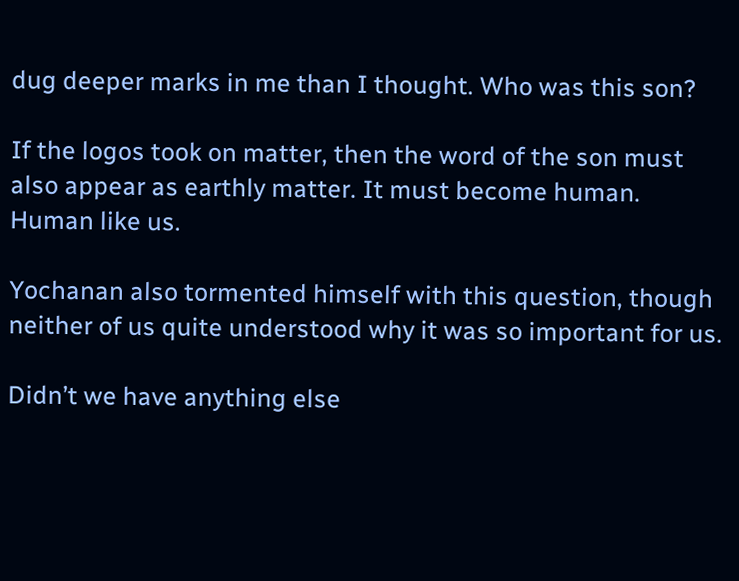dug deeper marks in me than I thought. Who was this son?

If the logos took on matter, then the word of the son must also appear as earthly matter. It must become human. Human like us.

Yochanan also tormented himself with this question, though neither of us quite understood why it was so important for us.

Didn’t we have anything else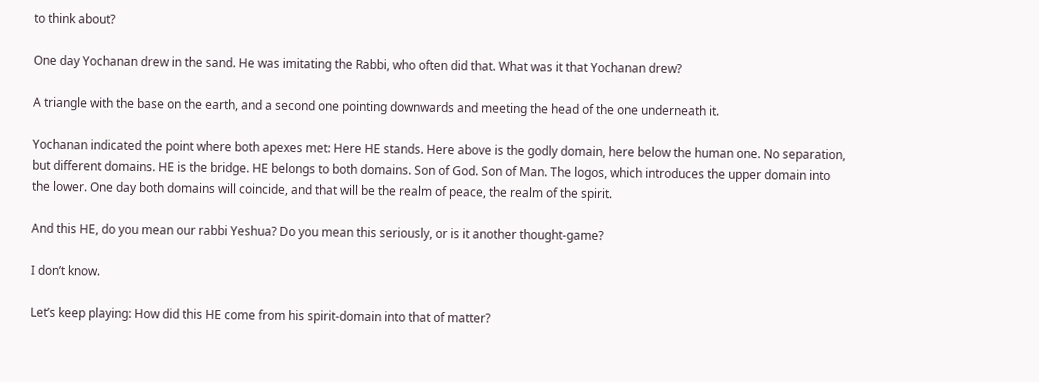to think about?

One day Yochanan drew in the sand. He was imitating the Rabbi, who often did that. What was it that Yochanan drew?

A triangle with the base on the earth, and a second one pointing downwards and meeting the head of the one underneath it.

Yochanan indicated the point where both apexes met: Here HE stands. Here above is the godly domain, here below the human one. No separation, but different domains. HE is the bridge. HE belongs to both domains. Son of God. Son of Man. The logos, which introduces the upper domain into the lower. One day both domains will coincide, and that will be the realm of peace, the realm of the spirit.

And this HE, do you mean our rabbi Yeshua? Do you mean this seriously, or is it another thought-game?

I don’t know.

Let’s keep playing: How did this HE come from his spirit-domain into that of matter?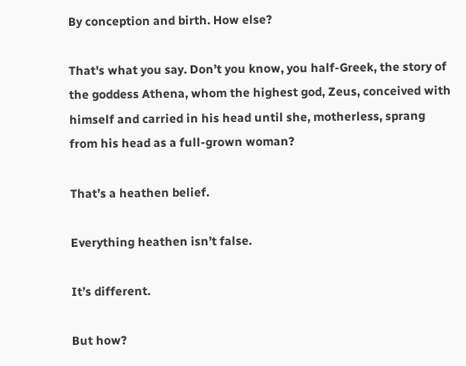By conception and birth. How else?

That's what you say. Don’t you know, you half-Greek, the story of the goddess Athena, whom the highest god, Zeus, conceived with himself and carried in his head until she, motherless, sprang from his head as a full-grown woman?

That’s a heathen belief.

Everything heathen isn’t false.

It’s different.

But how?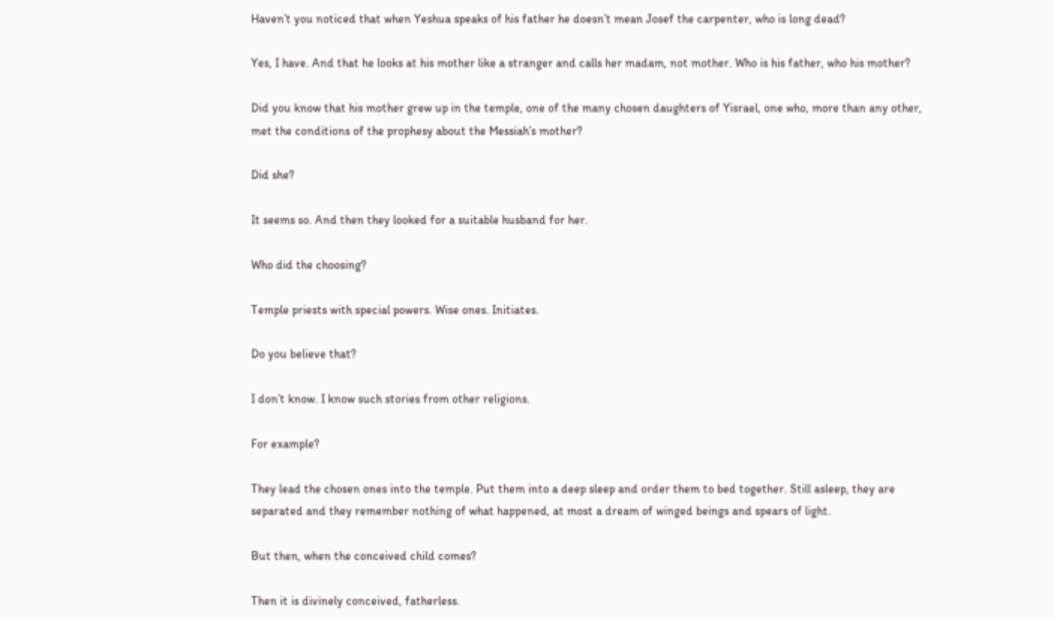Haven’t you noticed that when Yeshua speaks of his father he doesn’t mean Josef the carpenter, who is long dead?

Yes, I have. And that he looks at his mother like a stranger and calls her madam, not mother. Who is his father, who his mother?

Did you know that his mother grew up in the temple, one of the many chosen daughters of Yisrael, one who, more than any other, met the conditions of the prophesy about the Messiah’s mother?

Did she?

It seems so. And then they looked for a suitable husband for her.

Who did the choosing?

Temple priests with special powers. Wise ones. Initiates.

Do you believe that?

I don’t know. I know such stories from other religions.

For example?

They lead the chosen ones into the temple. Put them into a deep sleep and order them to bed together. Still asleep, they are separated and they remember nothing of what happened, at most a dream of winged beings and spears of light.

But then, when the conceived child comes?

Then it is divinely conceived, fatherless.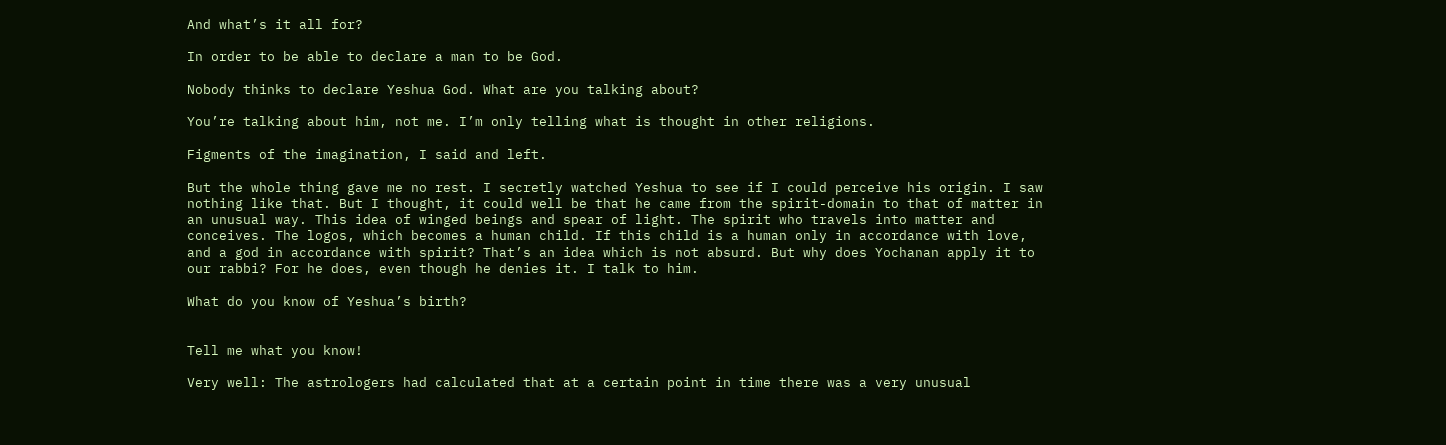And what’s it all for?

In order to be able to declare a man to be God.

Nobody thinks to declare Yeshua God. What are you talking about?

You’re talking about him, not me. I’m only telling what is thought in other religions.

Figments of the imagination, I said and left.

But the whole thing gave me no rest. I secretly watched Yeshua to see if I could perceive his origin. I saw nothing like that. But I thought, it could well be that he came from the spirit-domain to that of matter in an unusual way. This idea of winged beings and spear of light. The spirit who travels into matter and conceives. The logos, which becomes a human child. If this child is a human only in accordance with love, and a god in accordance with spirit? That’s an idea which is not absurd. But why does Yochanan apply it to our rabbi? For he does, even though he denies it. I talk to him.

What do you know of Yeshua’s birth?


Tell me what you know!

Very well: The astrologers had calculated that at a certain point in time there was a very unusual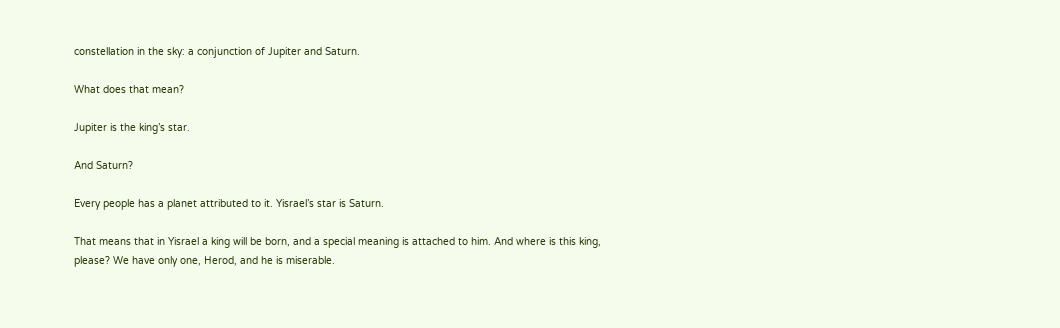constellation in the sky: a conjunction of Jupiter and Saturn.

What does that mean?

Jupiter is the king’s star.

And Saturn?

Every people has a planet attributed to it. Yisrael’s star is Saturn.

That means that in Yisrael a king will be born, and a special meaning is attached to him. And where is this king, please? We have only one, Herod, and he is miserable.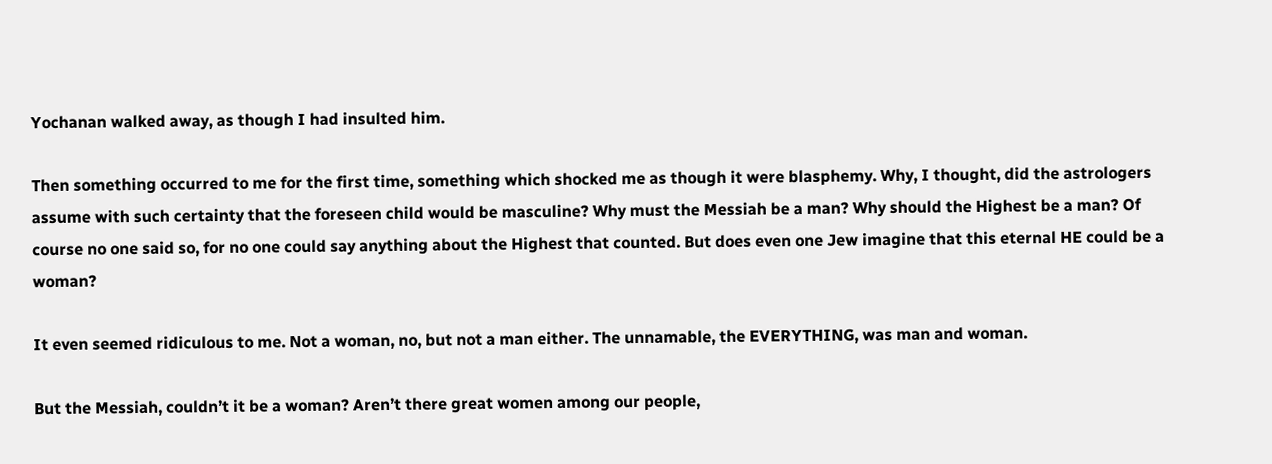Yochanan walked away, as though I had insulted him.

Then something occurred to me for the first time, something which shocked me as though it were blasphemy. Why, I thought, did the astrologers assume with such certainty that the foreseen child would be masculine? Why must the Messiah be a man? Why should the Highest be a man? Of course no one said so, for no one could say anything about the Highest that counted. But does even one Jew imagine that this eternal HE could be a woman?

It even seemed ridiculous to me. Not a woman, no, but not a man either. The unnamable, the EVERYTHING, was man and woman.

But the Messiah, couldn’t it be a woman? Aren’t there great women among our people,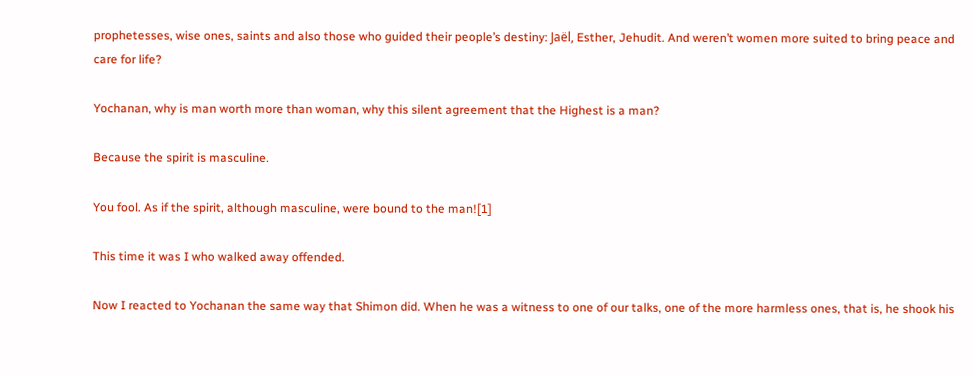prophetesses, wise ones, saints and also those who guided their people’s destiny: Jaël, Esther, Jehudit. And weren’t women more suited to bring peace and care for life?

Yochanan, why is man worth more than woman, why this silent agreement that the Highest is a man?

Because the spirit is masculine.

You fool. As if the spirit, although masculine, were bound to the man![1]

This time it was I who walked away offended.

Now I reacted to Yochanan the same way that Shimon did. When he was a witness to one of our talks, one of the more harmless ones, that is, he shook his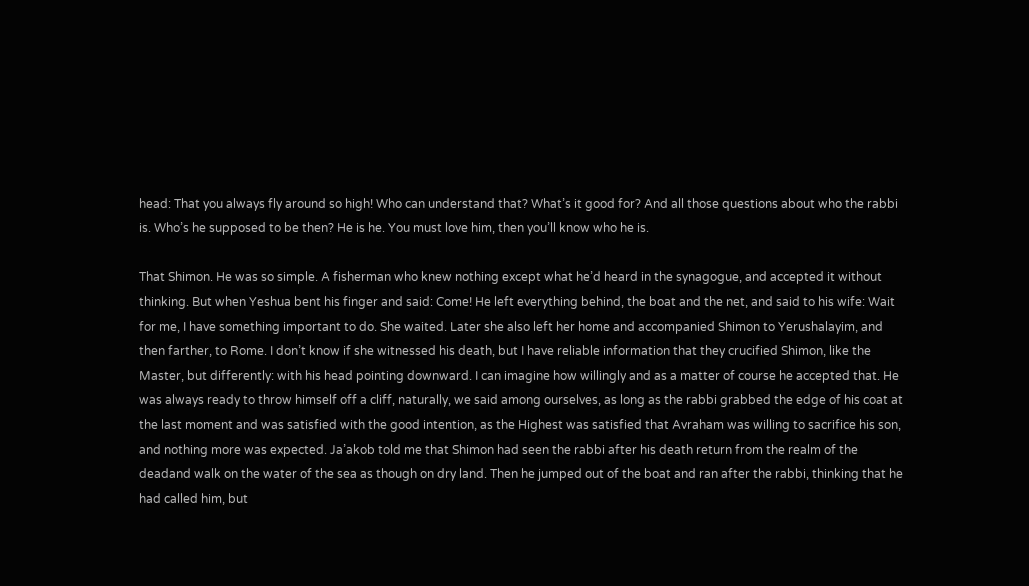head: That you always fly around so high! Who can understand that? What’s it good for? And all those questions about who the rabbi is. Who’s he supposed to be then? He is he. You must love him, then you’ll know who he is.

That Shimon. He was so simple. A fisherman who knew nothing except what he’d heard in the synagogue, and accepted it without thinking. But when Yeshua bent his finger and said: Come! He left everything behind, the boat and the net, and said to his wife: Wait for me, I have something important to do. She waited. Later she also left her home and accompanied Shimon to Yerushalayim, and then farther, to Rome. I don’t know if she witnessed his death, but I have reliable information that they crucified Shimon, like the Master, but differently: with his head pointing downward. I can imagine how willingly and as a matter of course he accepted that. He was always ready to throw himself off a cliff, naturally, we said among ourselves, as long as the rabbi grabbed the edge of his coat at the last moment and was satisfied with the good intention, as the Highest was satisfied that Avraham was willing to sacrifice his son, and nothing more was expected. Ja’akob told me that Shimon had seen the rabbi after his death return from the realm of the deadand walk on the water of the sea as though on dry land. Then he jumped out of the boat and ran after the rabbi, thinking that he had called him, but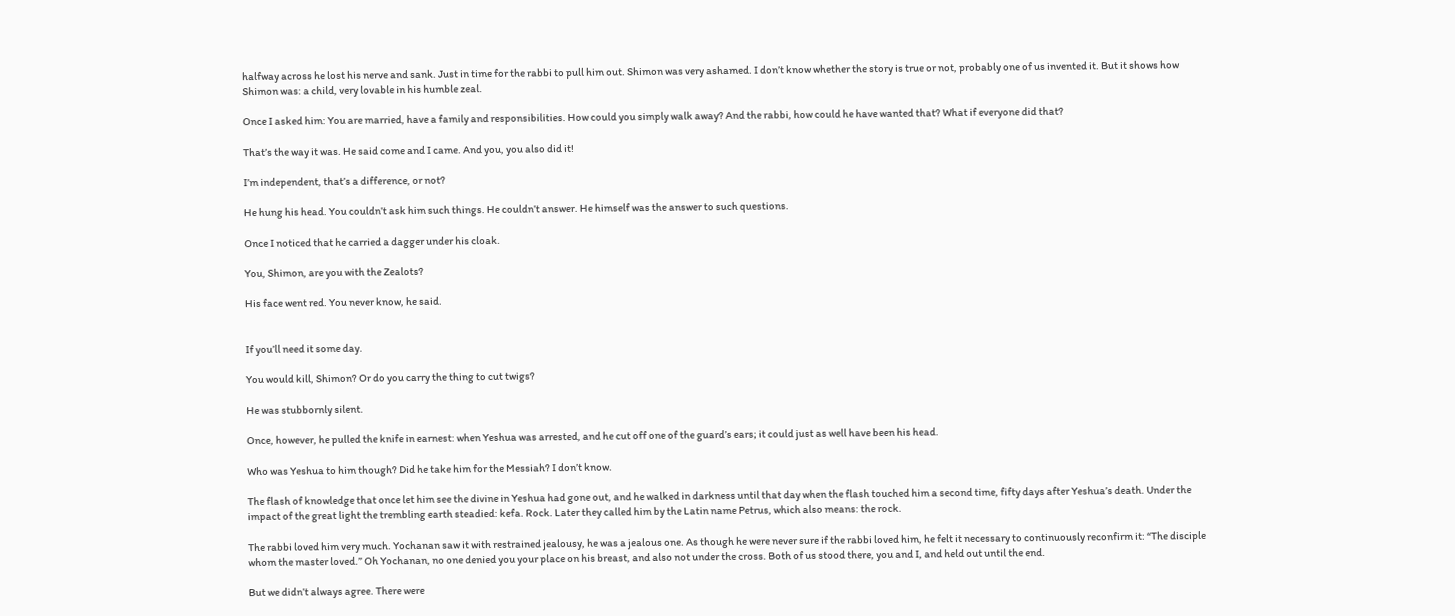halfway across he lost his nerve and sank. Just in time for the rabbi to pull him out. Shimon was very ashamed. I don’t know whether the story is true or not, probably one of us invented it. But it shows how Shimon was: a child, very lovable in his humble zeal.

Once I asked him: You are married, have a family and responsibilities. How could you simply walk away? And the rabbi, how could he have wanted that? What if everyone did that?

That’s the way it was. He said come and I came. And you, you also did it!

I’m independent, that’s a difference, or not?

He hung his head. You couldn’t ask him such things. He couldn’t answer. He himself was the answer to such questions.

Once I noticed that he carried a dagger under his cloak.

You, Shimon, are you with the Zealots?

His face went red. You never know, he said.


If you’ll need it some day.

You would kill, Shimon? Or do you carry the thing to cut twigs?

He was stubbornly silent.

Once, however, he pulled the knife in earnest: when Yeshua was arrested, and he cut off one of the guard’s ears; it could just as well have been his head.

Who was Yeshua to him though? Did he take him for the Messiah? I don’t know.

The flash of knowledge that once let him see the divine in Yeshua had gone out, and he walked in darkness until that day when the flash touched him a second time, fifty days after Yeshua’s death. Under the impact of the great light the trembling earth steadied: kefa. Rock. Later they called him by the Latin name Petrus, which also means: the rock.

The rabbi loved him very much. Yochanan saw it with restrained jealousy, he was a jealous one. As though he were never sure if the rabbi loved him, he felt it necessary to continuously reconfirm it: “The disciple whom the master loved.” Oh Yochanan, no one denied you your place on his breast, and also not under the cross. Both of us stood there, you and I, and held out until the end.

But we didn’t always agree. There were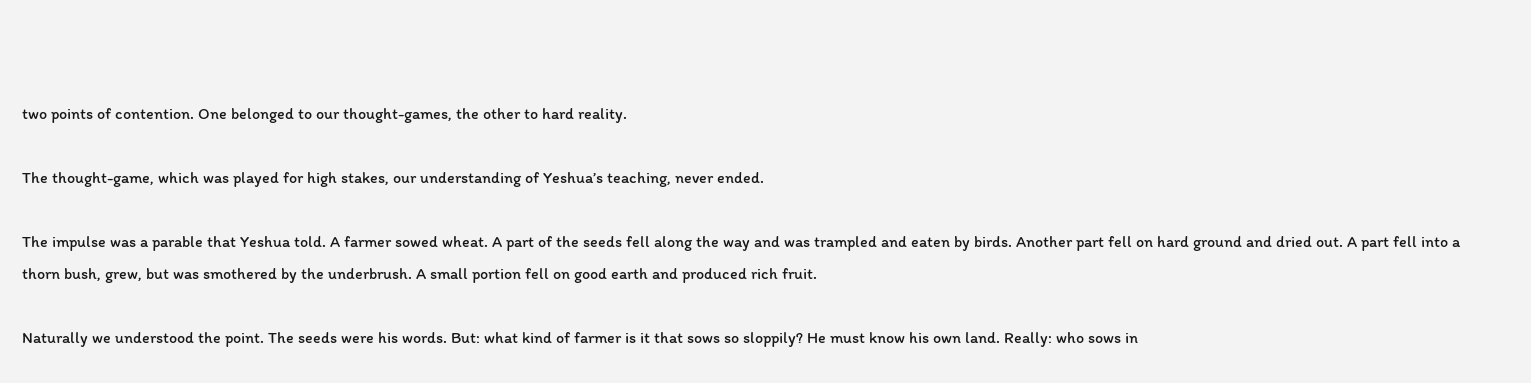two points of contention. One belonged to our thought-games, the other to hard reality.

The thought-game, which was played for high stakes, our understanding of Yeshua’s teaching, never ended.

The impulse was a parable that Yeshua told. A farmer sowed wheat. A part of the seeds fell along the way and was trampled and eaten by birds. Another part fell on hard ground and dried out. A part fell into a thorn bush, grew, but was smothered by the underbrush. A small portion fell on good earth and produced rich fruit.

Naturally we understood the point. The seeds were his words. But: what kind of farmer is it that sows so sloppily? He must know his own land. Really: who sows in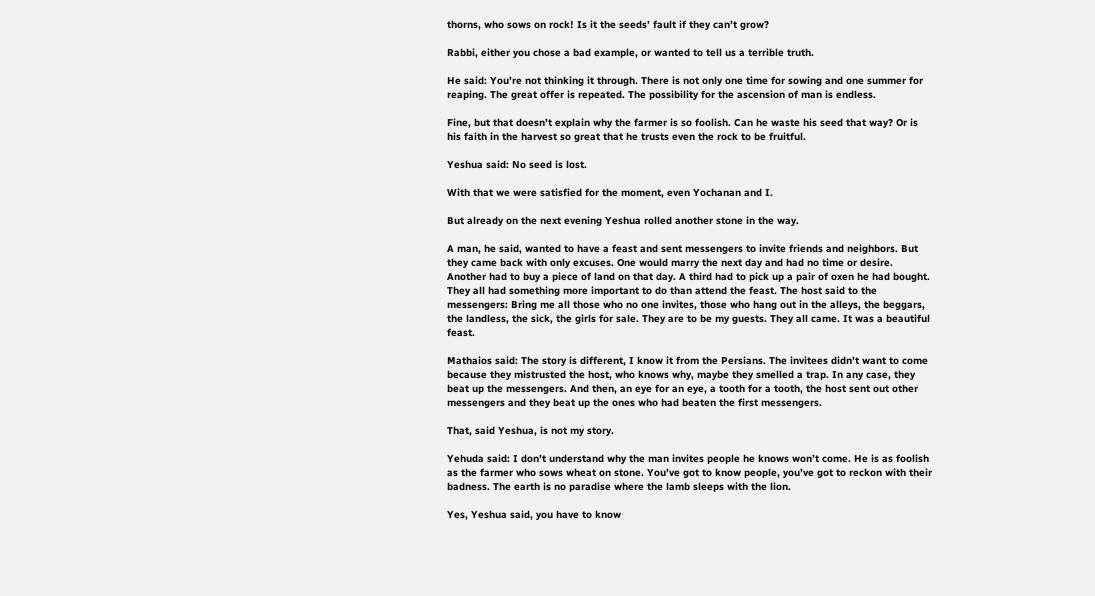thorns, who sows on rock! Is it the seeds’ fault if they can’t grow?

Rabbi, either you chose a bad example, or wanted to tell us a terrible truth.

He said: You’re not thinking it through. There is not only one time for sowing and one summer for reaping. The great offer is repeated. The possibility for the ascension of man is endless.

Fine, but that doesn’t explain why the farmer is so foolish. Can he waste his seed that way? Or is his faith in the harvest so great that he trusts even the rock to be fruitful.

Yeshua said: No seed is lost.

With that we were satisfied for the moment, even Yochanan and I.

But already on the next evening Yeshua rolled another stone in the way.

A man, he said, wanted to have a feast and sent messengers to invite friends and neighbors. But they came back with only excuses. One would marry the next day and had no time or desire. Another had to buy a piece of land on that day. A third had to pick up a pair of oxen he had bought. They all had something more important to do than attend the feast. The host said to the messengers: Bring me all those who no one invites, those who hang out in the alleys, the beggars, the landless, the sick, the girls for sale. They are to be my guests. They all came. It was a beautiful feast.

Mathaios said: The story is different, I know it from the Persians. The invitees didn’t want to come because they mistrusted the host, who knows why, maybe they smelled a trap. In any case, they beat up the messengers. And then, an eye for an eye, a tooth for a tooth, the host sent out other messengers and they beat up the ones who had beaten the first messengers.

That, said Yeshua, is not my story.

Yehuda said: I don’t understand why the man invites people he knows won’t come. He is as foolish as the farmer who sows wheat on stone. You’ve got to know people, you’ve got to reckon with their badness. The earth is no paradise where the lamb sleeps with the lion.

Yes, Yeshua said, you have to know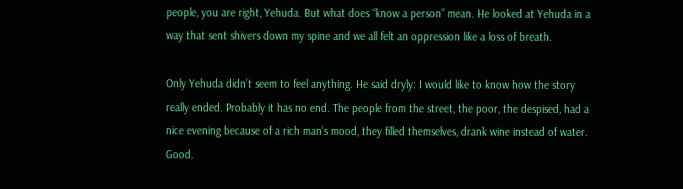people, you are right, Yehuda. But what does “know a person” mean. He looked at Yehuda in a way that sent shivers down my spine and we all felt an oppression like a loss of breath.

Only Yehuda didn’t seem to feel anything. He said dryly: I would like to know how the story really ended. Probably it has no end. The people from the street, the poor, the despised, had a nice evening because of a rich man’s mood, they filled themselves, drank wine instead of water. Good.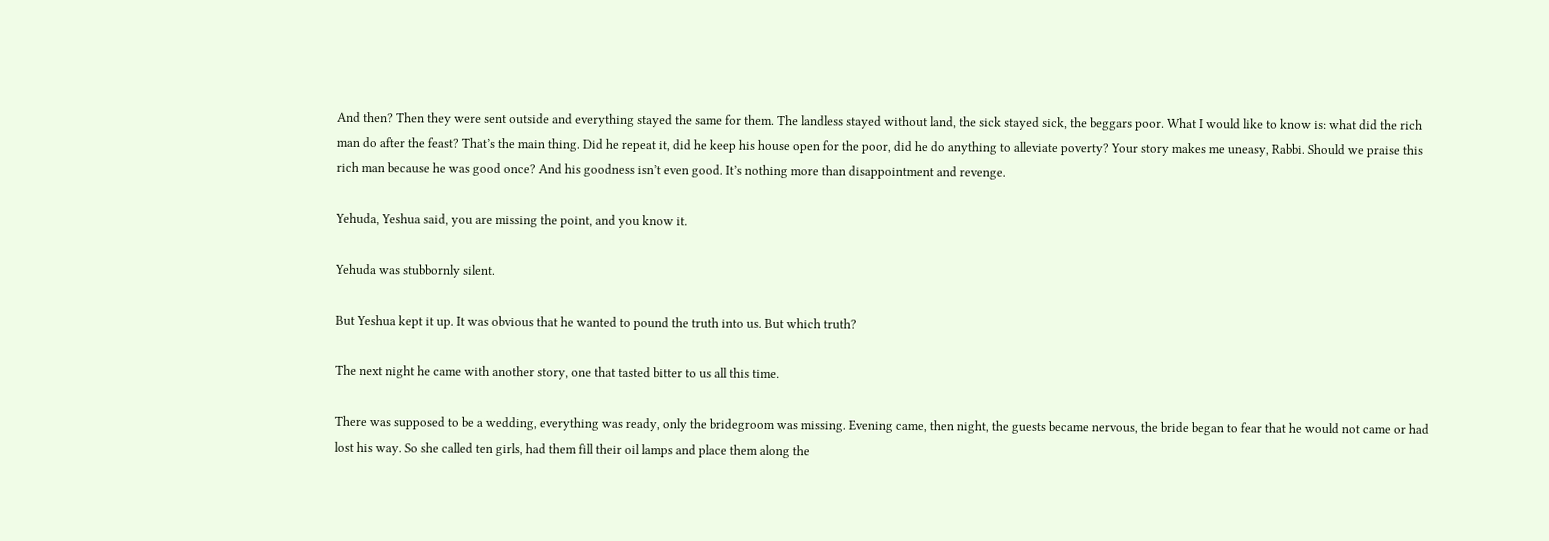And then? Then they were sent outside and everything stayed the same for them. The landless stayed without land, the sick stayed sick, the beggars poor. What I would like to know is: what did the rich man do after the feast? That’s the main thing. Did he repeat it, did he keep his house open for the poor, did he do anything to alleviate poverty? Your story makes me uneasy, Rabbi. Should we praise this rich man because he was good once? And his goodness isn’t even good. It’s nothing more than disappointment and revenge.

Yehuda, Yeshua said, you are missing the point, and you know it.

Yehuda was stubbornly silent.

But Yeshua kept it up. It was obvious that he wanted to pound the truth into us. But which truth?

The next night he came with another story, one that tasted bitter to us all this time.

There was supposed to be a wedding, everything was ready, only the bridegroom was missing. Evening came, then night, the guests became nervous, the bride began to fear that he would not came or had lost his way. So she called ten girls, had them fill their oil lamps and place them along the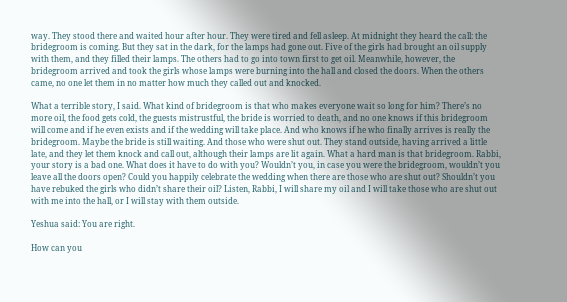way. They stood there and waited hour after hour. They were tired and fell asleep. At midnight they heard the call: the bridegroom is coming. But they sat in the dark, for the lamps had gone out. Five of the girls had brought an oil supply with them, and they filled their lamps. The others had to go into town first to get oil. Meanwhile, however, the bridegroom arrived and took the girls whose lamps were burning into the hall and closed the doors. When the others came, no one let them in no matter how much they called out and knocked.

What a terrible story, I said. What kind of bridegroom is that who makes everyone wait so long for him? There’s no more oil, the food gets cold, the guests mistrustful, the bride is worried to death, and no one knows if this bridegroom will come and if he even exists and if the wedding will take place. And who knows if he who finally arrives is really the bridegroom. Maybe the bride is still waiting. And those who were shut out. They stand outside, having arrived a little late, and they let them knock and call out, although their lamps are lit again. What a hard man is that bridegroom. Rabbi, your story is a bad one. What does it have to do with you? Wouldn’t you, in case you were the bridegroom, wouldn’t you leave all the doors open? Could you happily celebrate the wedding when there are those who are shut out? Shouldn’t you have rebuked the girls who didn’t share their oil? Listen, Rabbi, I will share my oil and I will take those who are shut out with me into the hall, or I will stay with them outside.

Yeshua said: You are right.

How can you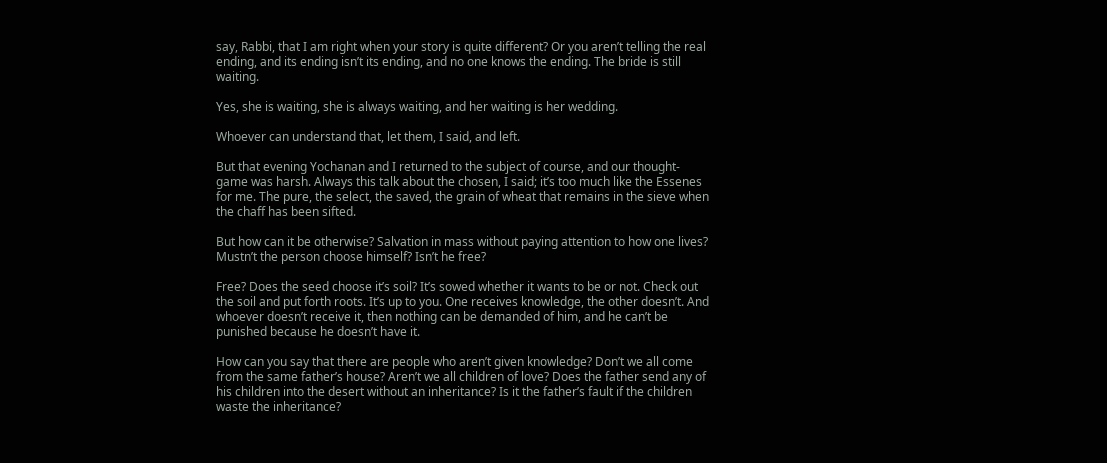say, Rabbi, that I am right when your story is quite different? Or you aren’t telling the real ending, and its ending isn’t its ending, and no one knows the ending. The bride is still waiting.

Yes, she is waiting, she is always waiting, and her waiting is her wedding.

Whoever can understand that, let them, I said, and left.

But that evening Yochanan and I returned to the subject of course, and our thought-game was harsh. Always this talk about the chosen, I said; it’s too much like the Essenes for me. The pure, the select, the saved, the grain of wheat that remains in the sieve when the chaff has been sifted.

But how can it be otherwise? Salvation in mass without paying attention to how one lives? Mustn’t the person choose himself? Isn’t he free?

Free? Does the seed choose it’s soil? It’s sowed whether it wants to be or not. Check out the soil and put forth roots. It’s up to you. One receives knowledge, the other doesn’t. And whoever doesn’t receive it, then nothing can be demanded of him, and he can’t be punished because he doesn’t have it.

How can you say that there are people who aren’t given knowledge? Don’t we all come from the same father’s house? Aren’t we all children of love? Does the father send any of his children into the desert without an inheritance? Is it the father’s fault if the children waste the inheritance?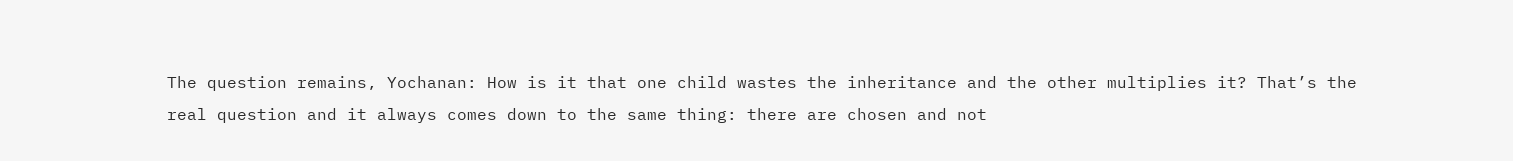The question remains, Yochanan: How is it that one child wastes the inheritance and the other multiplies it? That’s the real question and it always comes down to the same thing: there are chosen and not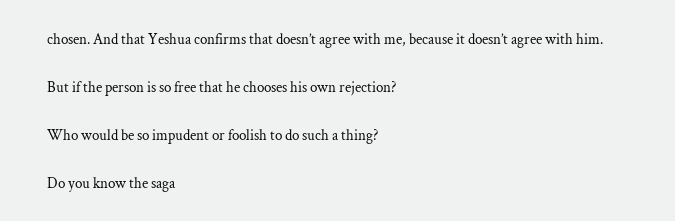chosen. And that Yeshua confirms that doesn’t agree with me, because it doesn’t agree with him.

But if the person is so free that he chooses his own rejection?

Who would be so impudent or foolish to do such a thing?

Do you know the saga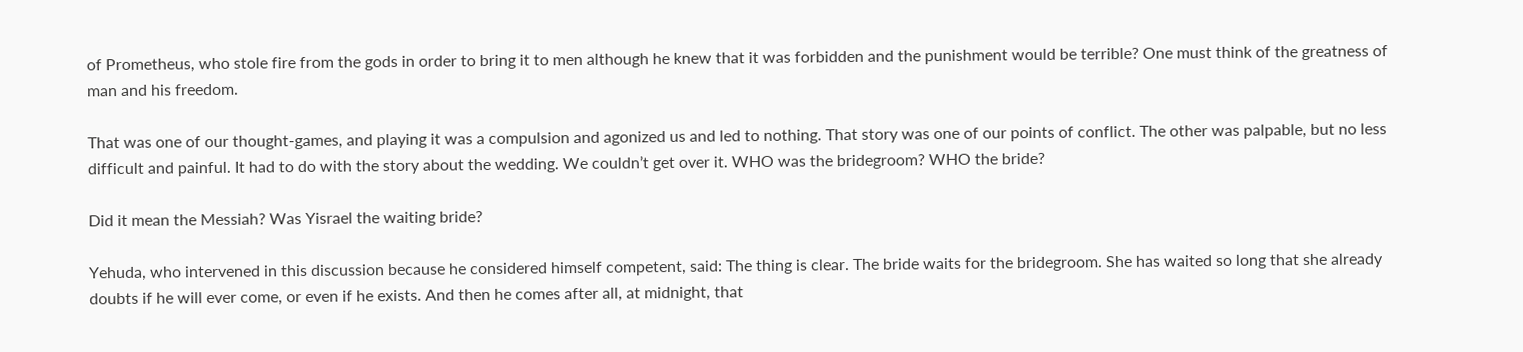of Prometheus, who stole fire from the gods in order to bring it to men although he knew that it was forbidden and the punishment would be terrible? One must think of the greatness of man and his freedom.

That was one of our thought-games, and playing it was a compulsion and agonized us and led to nothing. That story was one of our points of conflict. The other was palpable, but no less difficult and painful. It had to do with the story about the wedding. We couldn’t get over it. WHO was the bridegroom? WHO the bride?

Did it mean the Messiah? Was Yisrael the waiting bride?

Yehuda, who intervened in this discussion because he considered himself competent, said: The thing is clear. The bride waits for the bridegroom. She has waited so long that she already doubts if he will ever come, or even if he exists. And then he comes after all, at midnight, that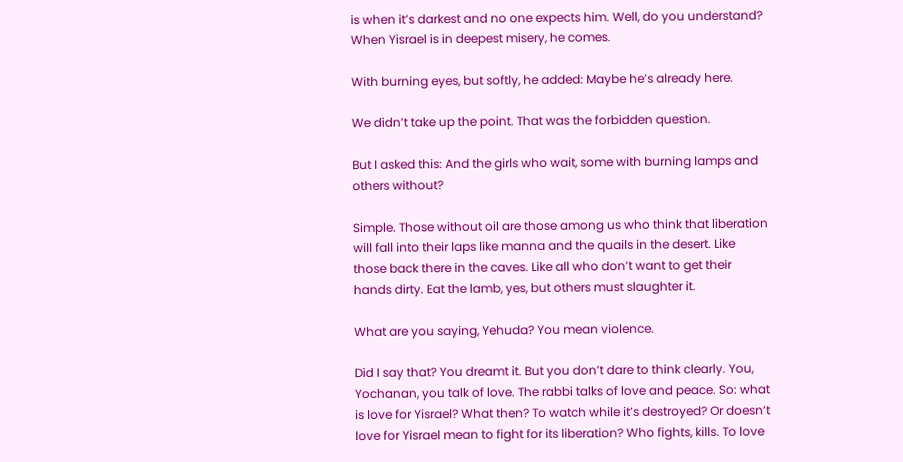is when it’s darkest and no one expects him. Well, do you understand? When Yisrael is in deepest misery, he comes.

With burning eyes, but softly, he added: Maybe he’s already here.

We didn’t take up the point. That was the forbidden question.

But I asked this: And the girls who wait, some with burning lamps and others without?

Simple. Those without oil are those among us who think that liberation will fall into their laps like manna and the quails in the desert. Like those back there in the caves. Like all who don’t want to get their hands dirty. Eat the lamb, yes, but others must slaughter it.

What are you saying, Yehuda? You mean violence.

Did I say that? You dreamt it. But you don’t dare to think clearly. You, Yochanan, you talk of love. The rabbi talks of love and peace. So: what is love for Yisrael? What then? To watch while it’s destroyed? Or doesn’t love for Yisrael mean to fight for its liberation? Who fights, kills. To love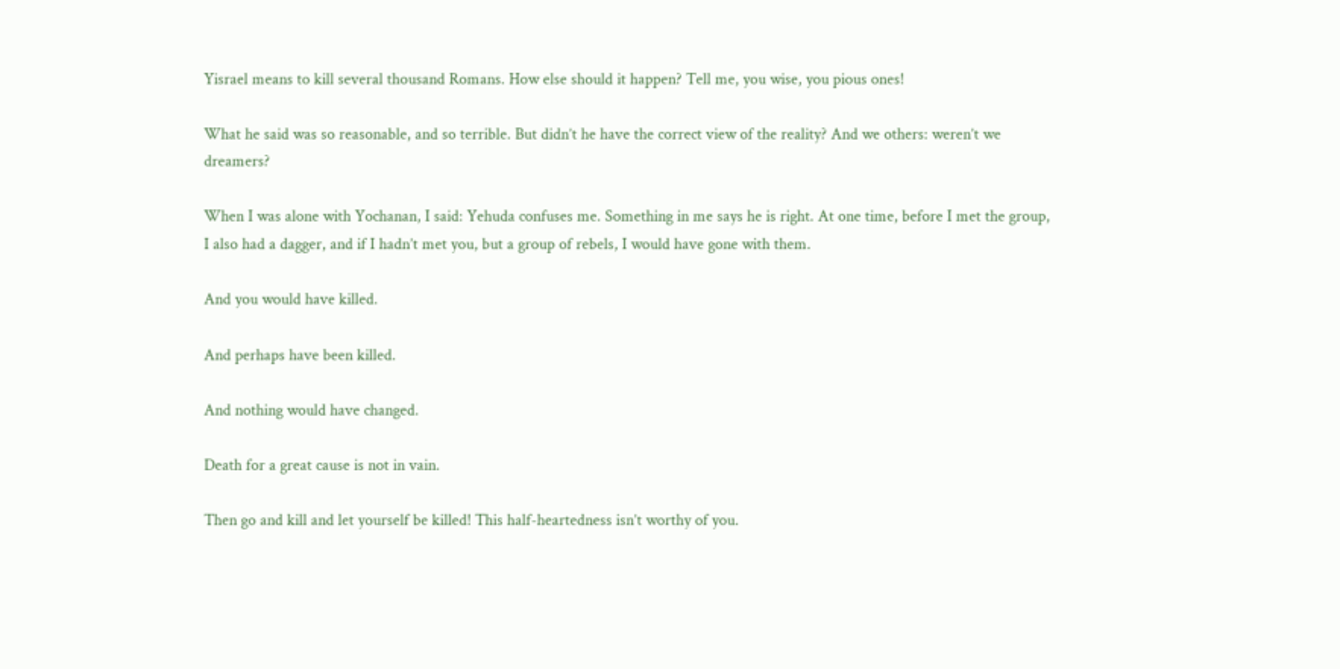Yisrael means to kill several thousand Romans. How else should it happen? Tell me, you wise, you pious ones!

What he said was so reasonable, and so terrible. But didn’t he have the correct view of the reality? And we others: weren’t we dreamers?

When I was alone with Yochanan, I said: Yehuda confuses me. Something in me says he is right. At one time, before I met the group, I also had a dagger, and if I hadn’t met you, but a group of rebels, I would have gone with them.

And you would have killed.

And perhaps have been killed.

And nothing would have changed.

Death for a great cause is not in vain.

Then go and kill and let yourself be killed! This half-heartedness isn’t worthy of you.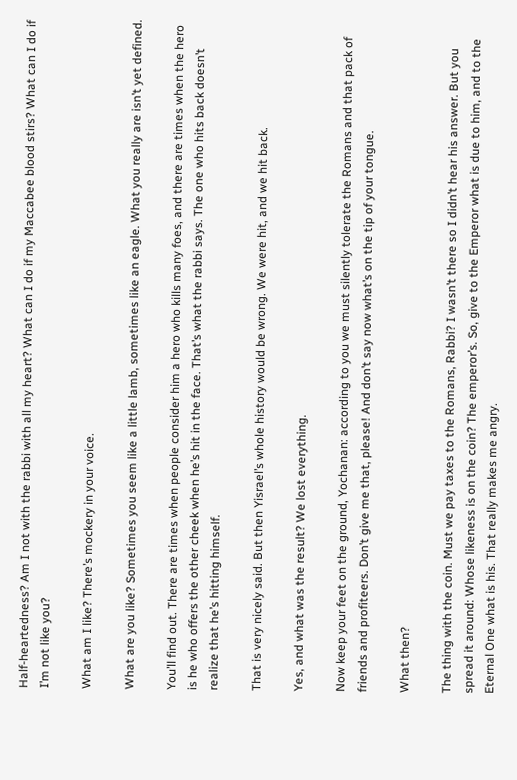Half-heartedness? Am I not with the rabbi with all my heart? What can I do if my Maccabee blood stirs? What can I do if I’m not like you?

What am I like? There’s mockery in your voice.

What are you like? Sometimes you seem like a little lamb, sometimes like an eagle. What you really are isn’t yet defined.

You’ll find out. There are times when people consider him a hero who kills many foes, and there are times when the hero is he who offers the other cheek when he’s hit in the face. That’s what the rabbi says. The one who hits back doesn’t realize that he’s hitting himself.

That is very nicely said. But then Yisrael’s whole history would be wrong. We were hit, and we hit back.

Yes, and what was the result? We lost everything.

Now keep your feet on the ground, Yochanan: according to you we must silently tolerate the Romans and that pack of friends and profiteers. Don’t give me that, please! And don’t say now what’s on the tip of your tongue.

What then?

The thing with the coin. Must we pay taxes to the Romans, Rabbi? I wasn’t there so I didn’t hear his answer. But you spread it around: Whose likeness is on the coin? The emperor’s. So, give to the Emperor what is due to him, and to the Eternal One what is his. That really makes me angry.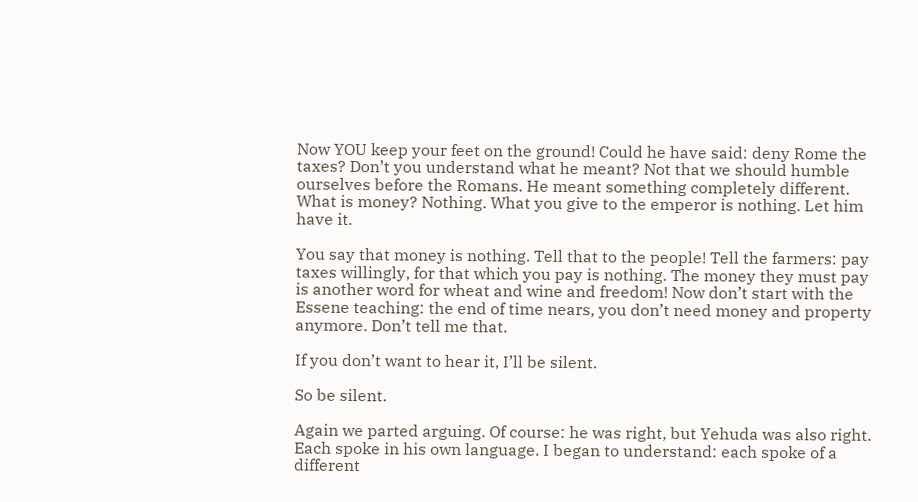Now YOU keep your feet on the ground! Could he have said: deny Rome the taxes? Don’t you understand what he meant? Not that we should humble ourselves before the Romans. He meant something completely different. What is money? Nothing. What you give to the emperor is nothing. Let him have it.

You say that money is nothing. Tell that to the people! Tell the farmers: pay taxes willingly, for that which you pay is nothing. The money they must pay is another word for wheat and wine and freedom! Now don’t start with the Essene teaching: the end of time nears, you don’t need money and property anymore. Don’t tell me that.

If you don’t want to hear it, I’ll be silent.

So be silent.

Again we parted arguing. Of course: he was right, but Yehuda was also right. Each spoke in his own language. I began to understand: each spoke of a different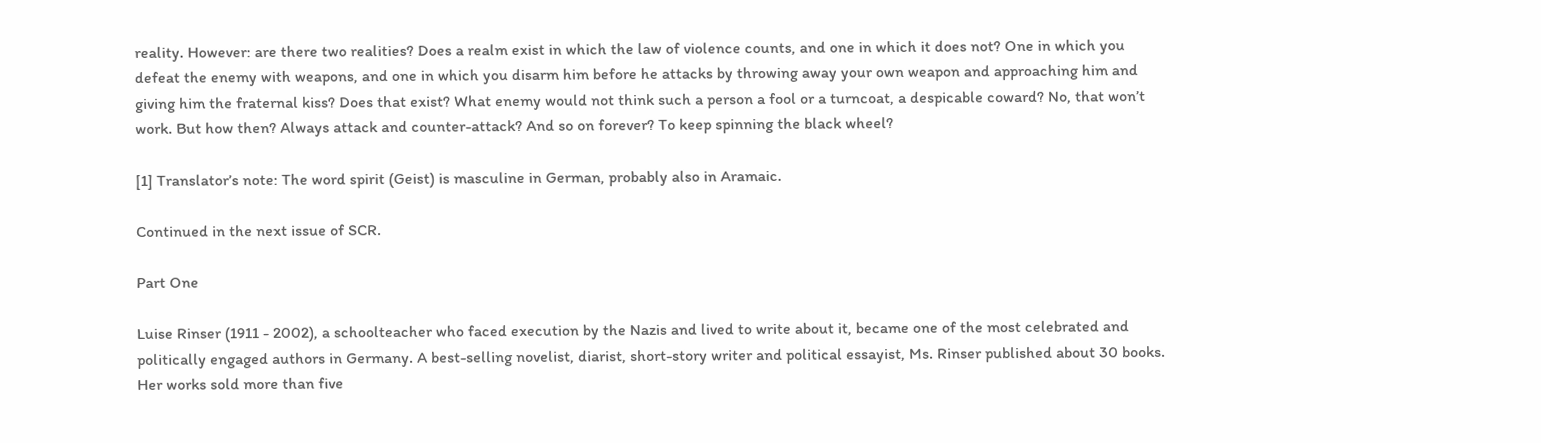reality. However: are there two realities? Does a realm exist in which the law of violence counts, and one in which it does not? One in which you defeat the enemy with weapons, and one in which you disarm him before he attacks by throwing away your own weapon and approaching him and giving him the fraternal kiss? Does that exist? What enemy would not think such a person a fool or a turncoat, a despicable coward? No, that won’t work. But how then? Always attack and counter-attack? And so on forever? To keep spinning the black wheel?

[1] Translator’s note: The word spirit (Geist) is masculine in German, probably also in Aramaic.

Continued in the next issue of SCR.

Part One

Luise Rinser (1911 - 2002), a schoolteacher who faced execution by the Nazis and lived to write about it, became one of the most celebrated and politically engaged authors in Germany. A best-selling novelist, diarist, short-story writer and political essayist, Ms. Rinser published about 30 books. Her works sold more than five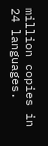million copies in 24 languages.